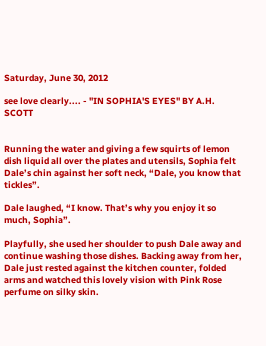Saturday, June 30, 2012

see love clearly.... - "IN SOPHIA'S EYES" BY A.H. SCOTT


Running the water and giving a few squirts of lemon dish liquid all over the plates and utensils, Sophia felt Dale’s chin against her soft neck, “Dale, you know that tickles”.

Dale laughed, “I know. That’s why you enjoy it so much, Sophia”.

Playfully, she used her shoulder to push Dale away and continue washing those dishes. Backing away from her, Dale just rested against the kitchen counter, folded arms and watched this lovely vision with Pink Rose perfume on silky skin.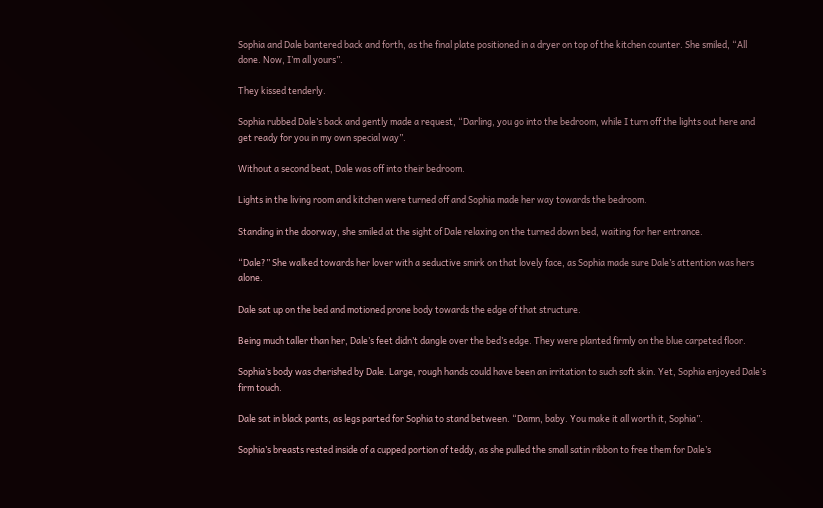Sophia and Dale bantered back and forth, as the final plate positioned in a dryer on top of the kitchen counter. She smiled, “All done. Now, I’m all yours”.

They kissed tenderly.

Sophia rubbed Dale’s back and gently made a request, “Darling, you go into the bedroom, while I turn off the lights out here and get ready for you in my own special way”.

Without a second beat, Dale was off into their bedroom.

Lights in the living room and kitchen were turned off and Sophia made her way towards the bedroom.

Standing in the doorway, she smiled at the sight of Dale relaxing on the turned down bed, waiting for her entrance.

“Dale?” She walked towards her lover with a seductive smirk on that lovely face, as Sophia made sure Dale’s attention was hers alone.

Dale sat up on the bed and motioned prone body towards the edge of that structure.

Being much taller than her, Dale’s feet didn’t dangle over the bed’s edge. They were planted firmly on the blue carpeted floor.

Sophia’s body was cherished by Dale. Large, rough hands could have been an irritation to such soft skin. Yet, Sophia enjoyed Dale’s firm touch.

Dale sat in black pants, as legs parted for Sophia to stand between. “Damn, baby. You make it all worth it, Sophia”.

Sophia’s breasts rested inside of a cupped portion of teddy, as she pulled the small satin ribbon to free them for Dale’s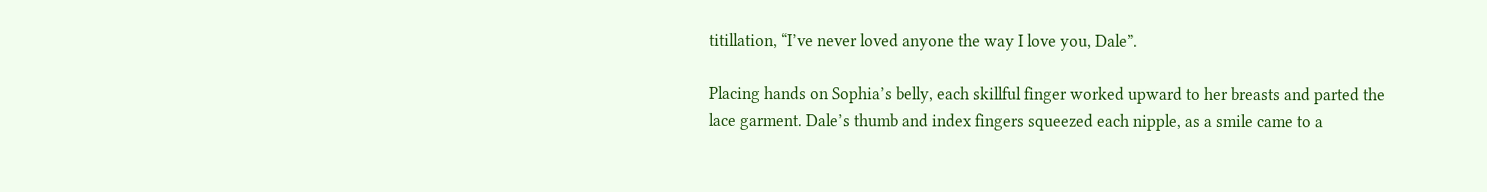titillation, “I’ve never loved anyone the way I love you, Dale”.

Placing hands on Sophia’s belly, each skillful finger worked upward to her breasts and parted the lace garment. Dale’s thumb and index fingers squeezed each nipple, as a smile came to a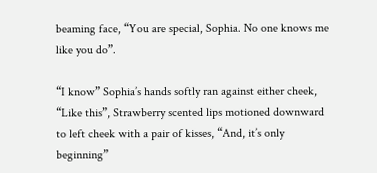beaming face, “You are special, Sophia. No one knows me like you do”.

“I know” Sophia’s hands softly ran against either cheek, “Like this”, Strawberry scented lips motioned downward to left cheek with a pair of kisses, “And, it’s only beginning”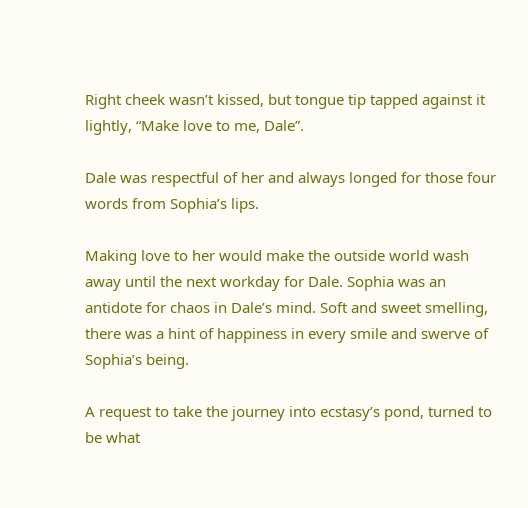Right cheek wasn’t kissed, but tongue tip tapped against it lightly, “Make love to me, Dale”.

Dale was respectful of her and always longed for those four words from Sophia’s lips.

Making love to her would make the outside world wash away until the next workday for Dale. Sophia was an antidote for chaos in Dale’s mind. Soft and sweet smelling, there was a hint of happiness in every smile and swerve of Sophia’s being.

A request to take the journey into ecstasy’s pond, turned to be what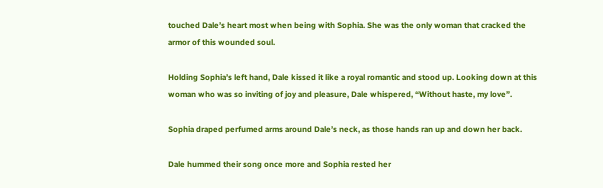touched Dale’s heart most when being with Sophia. She was the only woman that cracked the armor of this wounded soul.

Holding Sophia’s left hand, Dale kissed it like a royal romantic and stood up. Looking down at this woman who was so inviting of joy and pleasure, Dale whispered, “Without haste, my love”.

Sophia draped perfumed arms around Dale’s neck, as those hands ran up and down her back.

Dale hummed their song once more and Sophia rested her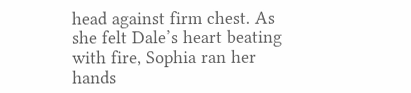head against firm chest. As she felt Dale’s heart beating with fire, Sophia ran her hands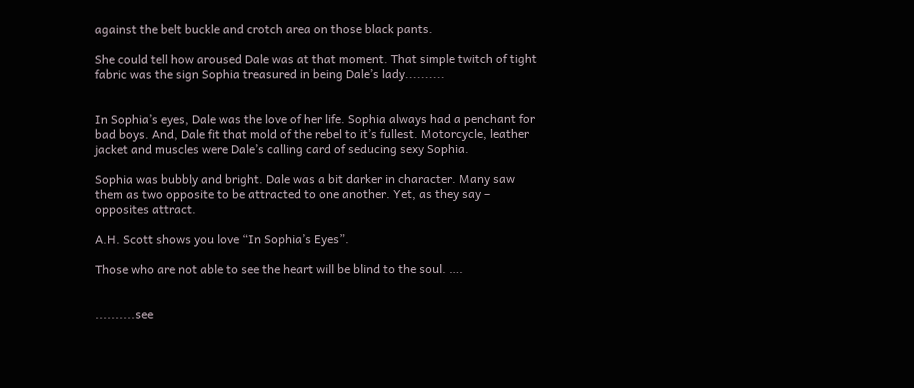against the belt buckle and crotch area on those black pants.

She could tell how aroused Dale was at that moment. That simple twitch of tight fabric was the sign Sophia treasured in being Dale’s lady..........


In Sophia’s eyes, Dale was the love of her life. Sophia always had a penchant for bad boys. And, Dale fit that mold of the rebel to it’s fullest. Motorcycle, leather jacket and muscles were Dale’s calling card of seducing sexy Sophia.

Sophia was bubbly and bright. Dale was a bit darker in character. Many saw them as two opposite to be attracted to one another. Yet, as they say – opposites attract.

A.H. Scott shows you love “In Sophia’s Eyes”.

Those who are not able to see the heart will be blind to the soul. ….


..........see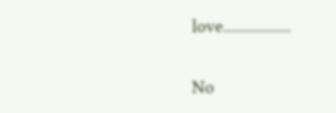love.................

No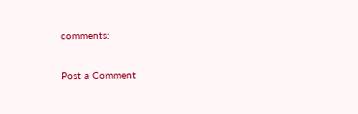comments:

Post a Comment